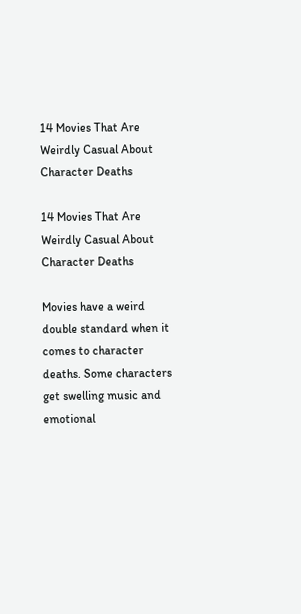14 Movies That Are Weirdly Casual About Character Deaths

14 Movies That Are Weirdly Casual About Character Deaths

Movies have a weird double standard when it comes to character deaths. Some characters get swelling music and emotional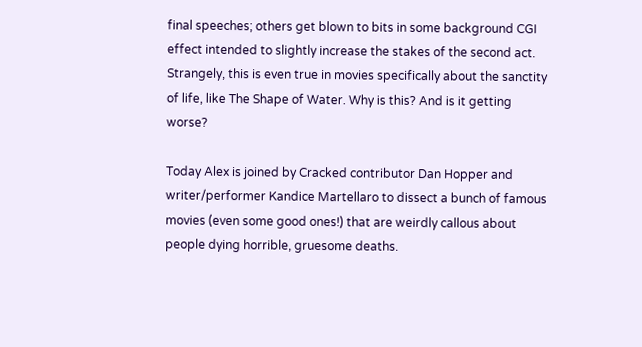final speeches; others get blown to bits in some background CGI effect intended to slightly increase the stakes of the second act. Strangely, this is even true in movies specifically about the sanctity of life, like The Shape of Water. Why is this? And is it getting worse?

Today Alex is joined by Cracked contributor Dan Hopper and writer/performer Kandice Martellaro to dissect a bunch of famous movies (even some good ones!) that are weirdly callous about people dying horrible, gruesome deaths.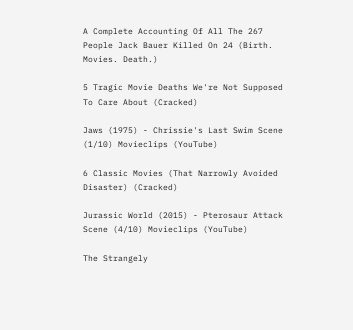A Complete Accounting Of All The 267 People Jack Bauer Killed On 24 (Birth. Movies. Death.)

5 Tragic Movie Deaths We're Not Supposed To Care About (Cracked)

Jaws (1975) - Chrissie's Last Swim Scene (1/10) Movieclips (YouTube)

6 Classic Movies (That Narrowly Avoided Disaster) (Cracked)

Jurassic World (2015) - Pterosaur Attack Scene (4/10) Movieclips (YouTube)

The Strangely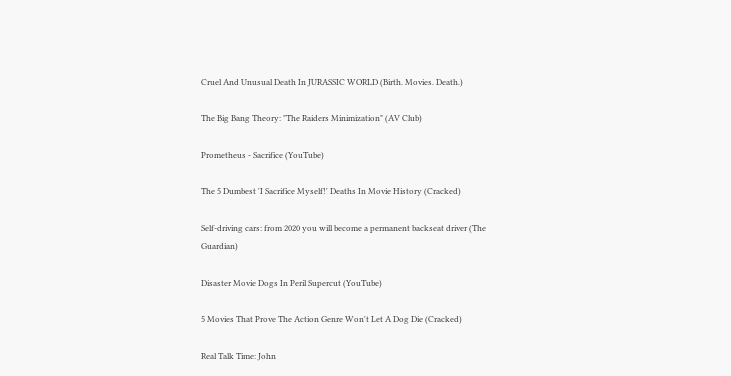Cruel And Unusual Death In JURASSIC WORLD (Birth. Movies. Death.)

The Big Bang Theory: "The Raiders Minimization" (AV Club)

Prometheus - Sacrifice (YouTube)

The 5 Dumbest 'I Sacrifice Myself!' Deaths In Movie History (Cracked)

Self-driving cars: from 2020 you will become a permanent backseat driver (The Guardian)

Disaster Movie Dogs In Peril Supercut (YouTube)

5 Movies That Prove The Action Genre Won't Let A Dog Die (Cracked)

Real Talk Time: John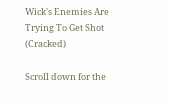Wick's Enemies Are Trying To Get Shot (Cracked)

Scroll down for the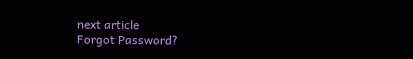next article
Forgot Password?